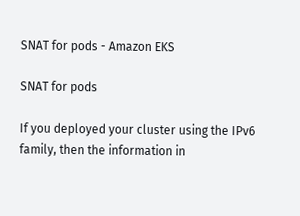SNAT for pods - Amazon EKS

SNAT for pods

If you deployed your cluster using the IPv6 family, then the information in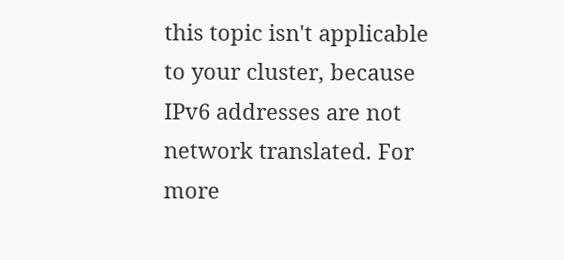this topic isn't applicable to your cluster, because IPv6 addresses are not network translated. For more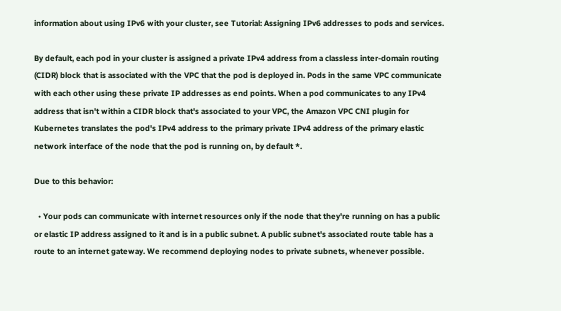information about using IPv6 with your cluster, see Tutorial: Assigning IPv6 addresses to pods and services.

By default, each pod in your cluster is assigned a private IPv4 address from a classless inter-domain routing (CIDR) block that is associated with the VPC that the pod is deployed in. Pods in the same VPC communicate with each other using these private IP addresses as end points. When a pod communicates to any IPv4 address that isn't within a CIDR block that's associated to your VPC, the Amazon VPC CNI plugin for Kubernetes translates the pod's IPv4 address to the primary private IPv4 address of the primary elastic network interface of the node that the pod is running on, by default *.

Due to this behavior:

  • Your pods can communicate with internet resources only if the node that they're running on has a public or elastic IP address assigned to it and is in a public subnet. A public subnet's associated route table has a route to an internet gateway. We recommend deploying nodes to private subnets, whenever possible.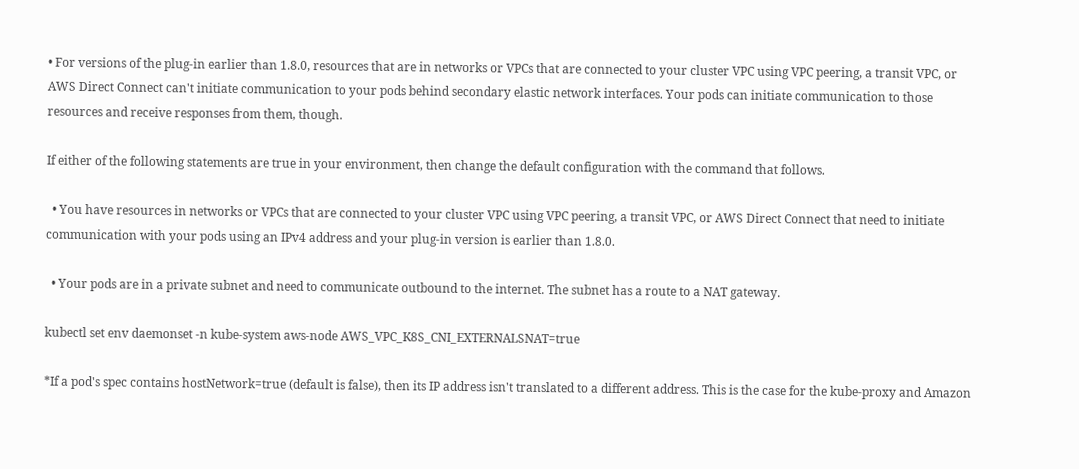• For versions of the plug-in earlier than 1.8.0, resources that are in networks or VPCs that are connected to your cluster VPC using VPC peering, a transit VPC, or AWS Direct Connect can't initiate communication to your pods behind secondary elastic network interfaces. Your pods can initiate communication to those resources and receive responses from them, though.

If either of the following statements are true in your environment, then change the default configuration with the command that follows.

  • You have resources in networks or VPCs that are connected to your cluster VPC using VPC peering, a transit VPC, or AWS Direct Connect that need to initiate communication with your pods using an IPv4 address and your plug-in version is earlier than 1.8.0.

  • Your pods are in a private subnet and need to communicate outbound to the internet. The subnet has a route to a NAT gateway.

kubectl set env daemonset -n kube-system aws-node AWS_VPC_K8S_CNI_EXTERNALSNAT=true

*If a pod's spec contains hostNetwork=true (default is false), then its IP address isn't translated to a different address. This is the case for the kube-proxy and Amazon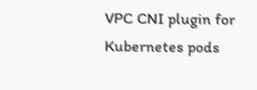VPC CNI plugin for Kubernetes pods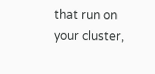that run on your cluster,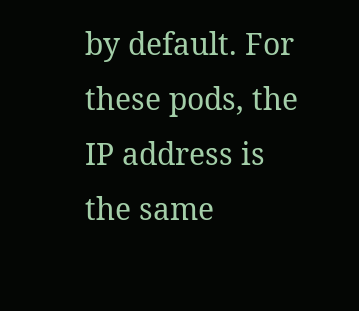by default. For these pods, the IP address is the same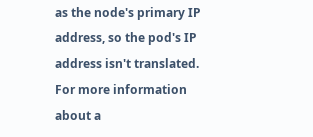as the node's primary IP address, so the pod's IP address isn't translated. For more information about a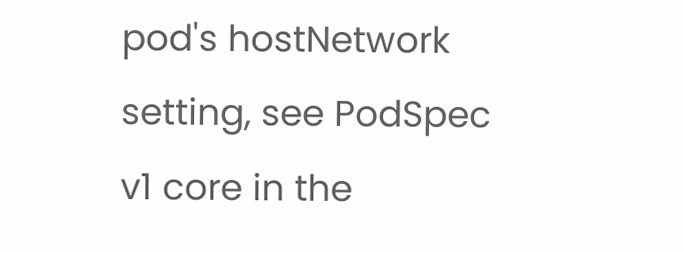pod's hostNetwork setting, see PodSpec v1 core in the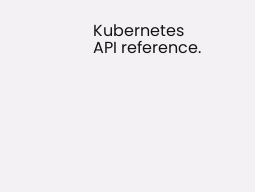Kubernetes API reference.